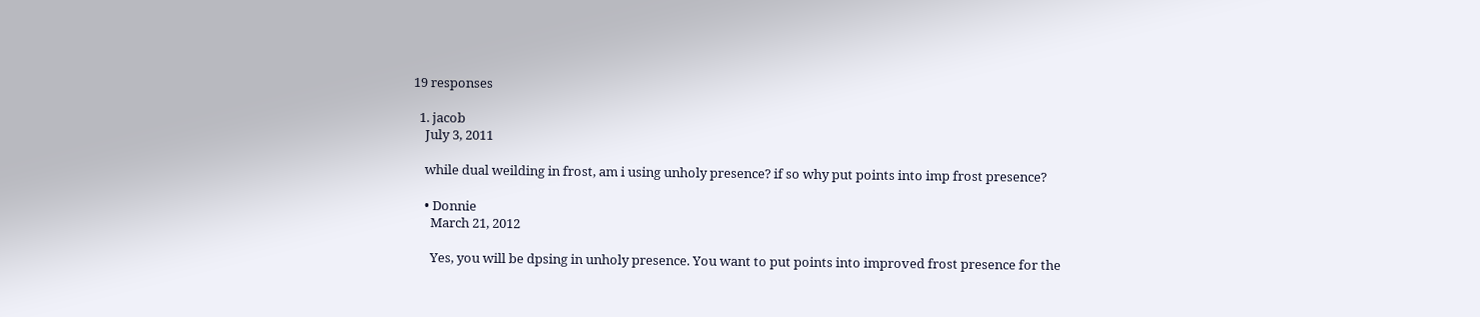19 responses

  1. jacob
    July 3, 2011

    while dual weilding in frost, am i using unholy presence? if so why put points into imp frost presence?

    • Donnie
      March 21, 2012

      Yes, you will be dpsing in unholy presence. You want to put points into improved frost presence for the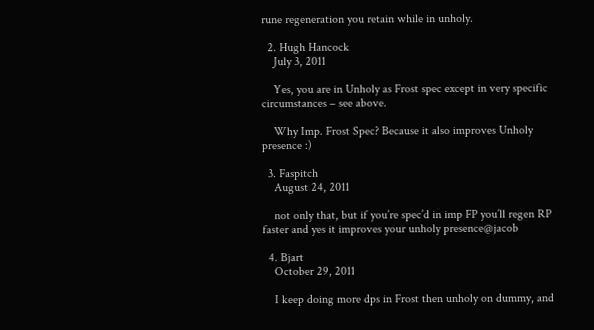rune regeneration you retain while in unholy.

  2. Hugh Hancock
    July 3, 2011

    Yes, you are in Unholy as Frost spec except in very specific circumstances – see above.

    Why Imp. Frost Spec? Because it also improves Unholy presence :)

  3. Faspitch
    August 24, 2011

    not only that, but if you’re spec’d in imp FP you’ll regen RP faster and yes it improves your unholy presence@jacob

  4. Bjart
    October 29, 2011

    I keep doing more dps in Frost then unholy on dummy, and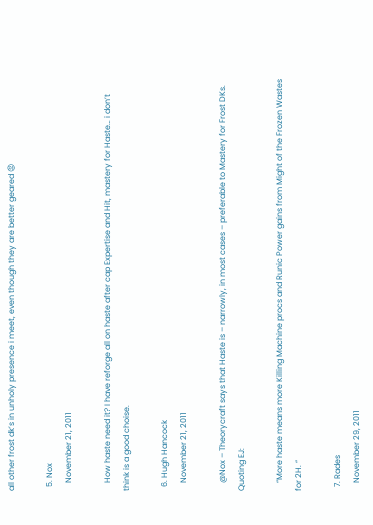all other frost dk’s in unholy presence i meet, even though they are better geared 😡

  5. Nox
    November 21, 2011

    How haste need it? I have reforge all on haste after cap Expertise and Hit, mastery for Haste… i don’t think is a good choise.

  6. Hugh Hancock
    November 21, 2011

    @Nox – Theorycraft says that Haste is – narrowly, in most cases – preferable to Mastery for Frost DKs. Quoting EJ:

    “More haste means more Killing Machine procs and Runic Power gains from Might of the Frozen Wastes for 2H. “

  7. Rades
    November 29, 2011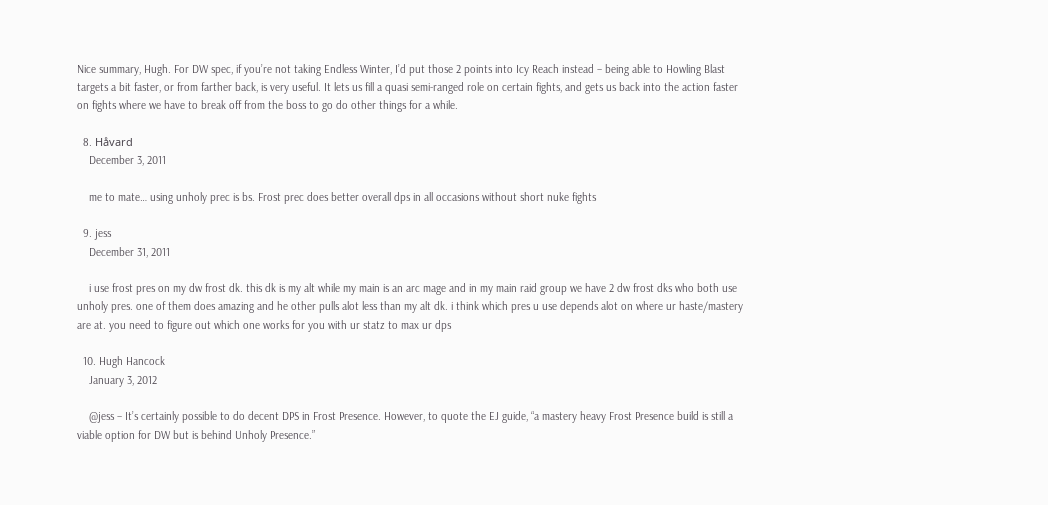Nice summary, Hugh. For DW spec, if you’re not taking Endless Winter, I’d put those 2 points into Icy Reach instead – being able to Howling Blast targets a bit faster, or from farther back, is very useful. It lets us fill a quasi semi-ranged role on certain fights, and gets us back into the action faster on fights where we have to break off from the boss to go do other things for a while.

  8. Håvard
    December 3, 2011

    me to mate… using unholy prec is bs. Frost prec does better overall dps in all occasions without short nuke fights

  9. jess
    December 31, 2011

    i use frost pres on my dw frost dk. this dk is my alt while my main is an arc mage and in my main raid group we have 2 dw frost dks who both use unholy pres. one of them does amazing and he other pulls alot less than my alt dk. i think which pres u use depends alot on where ur haste/mastery are at. you need to figure out which one works for you with ur statz to max ur dps

  10. Hugh Hancock
    January 3, 2012

    @jess – It’s certainly possible to do decent DPS in Frost Presence. However, to quote the EJ guide, “a mastery heavy Frost Presence build is still a viable option for DW but is behind Unholy Presence.”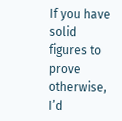If you have solid figures to prove otherwise, I’d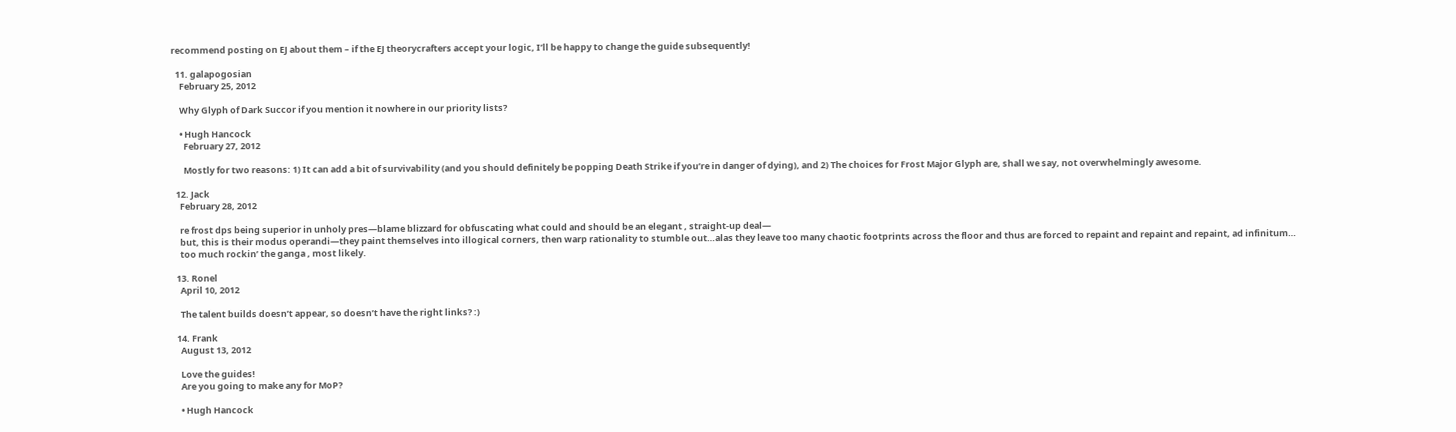recommend posting on EJ about them – if the EJ theorycrafters accept your logic, I’ll be happy to change the guide subsequently!

  11. galapogosian
    February 25, 2012

    Why Glyph of Dark Succor if you mention it nowhere in our priority lists?

    • Hugh Hancock
      February 27, 2012

      Mostly for two reasons: 1) It can add a bit of survivability (and you should definitely be popping Death Strike if you’re in danger of dying), and 2) The choices for Frost Major Glyph are, shall we say, not overwhelmingly awesome.

  12. Jack
    February 28, 2012

    re frost dps being superior in unholy pres—blame blizzard for obfuscating what could and should be an elegant , straight-up deal—
    but, this is their modus operandi—they paint themselves into illogical corners, then warp rationality to stumble out…alas they leave too many chaotic footprints across the floor and thus are forced to repaint and repaint and repaint, ad infinitum…
    too much rockin’ the ganga , most likely.

  13. Ronel
    April 10, 2012

    The talent builds doesn’t appear, so doesn’t have the right links? :)

  14. Frank
    August 13, 2012

    Love the guides!
    Are you going to make any for MoP?

    • Hugh Hancock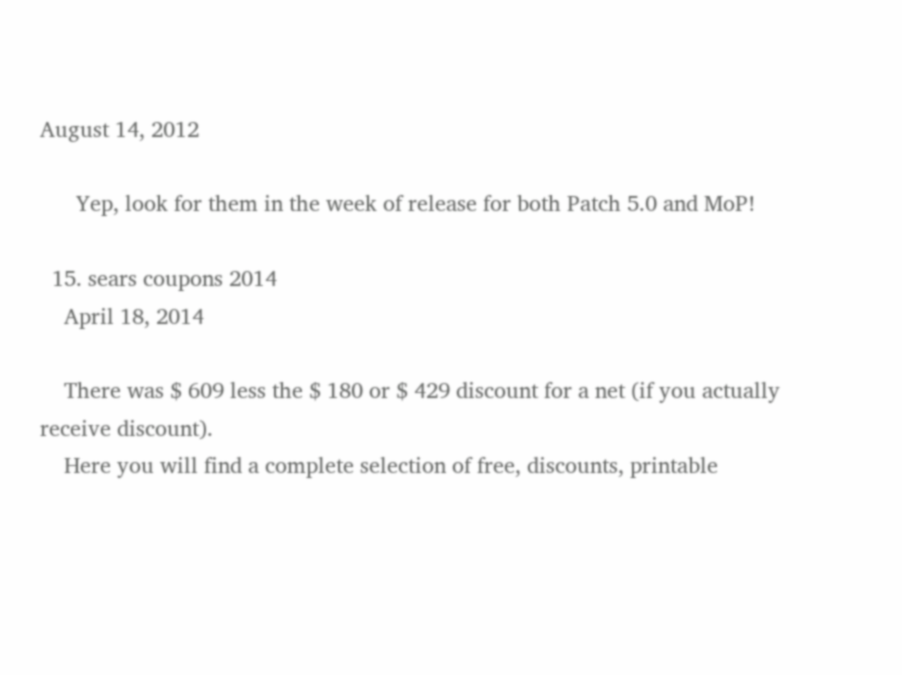August 14, 2012

      Yep, look for them in the week of release for both Patch 5.0 and MoP!

  15. sears coupons 2014
    April 18, 2014

    There was $ 609 less the $ 180 or $ 429 discount for a net (if you actually receive discount).
    Here you will find a complete selection of free, discounts, printable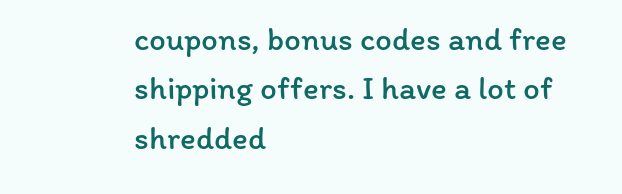coupons, bonus codes and free shipping offers. I have a lot of shredded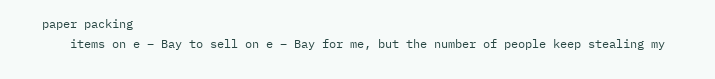paper packing
    items on e – Bay to sell on e – Bay for me, but the number of people keep stealing my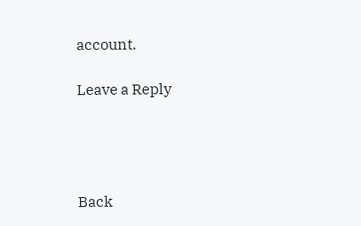account.

Leave a Reply




Back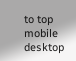to top
mobile desktop